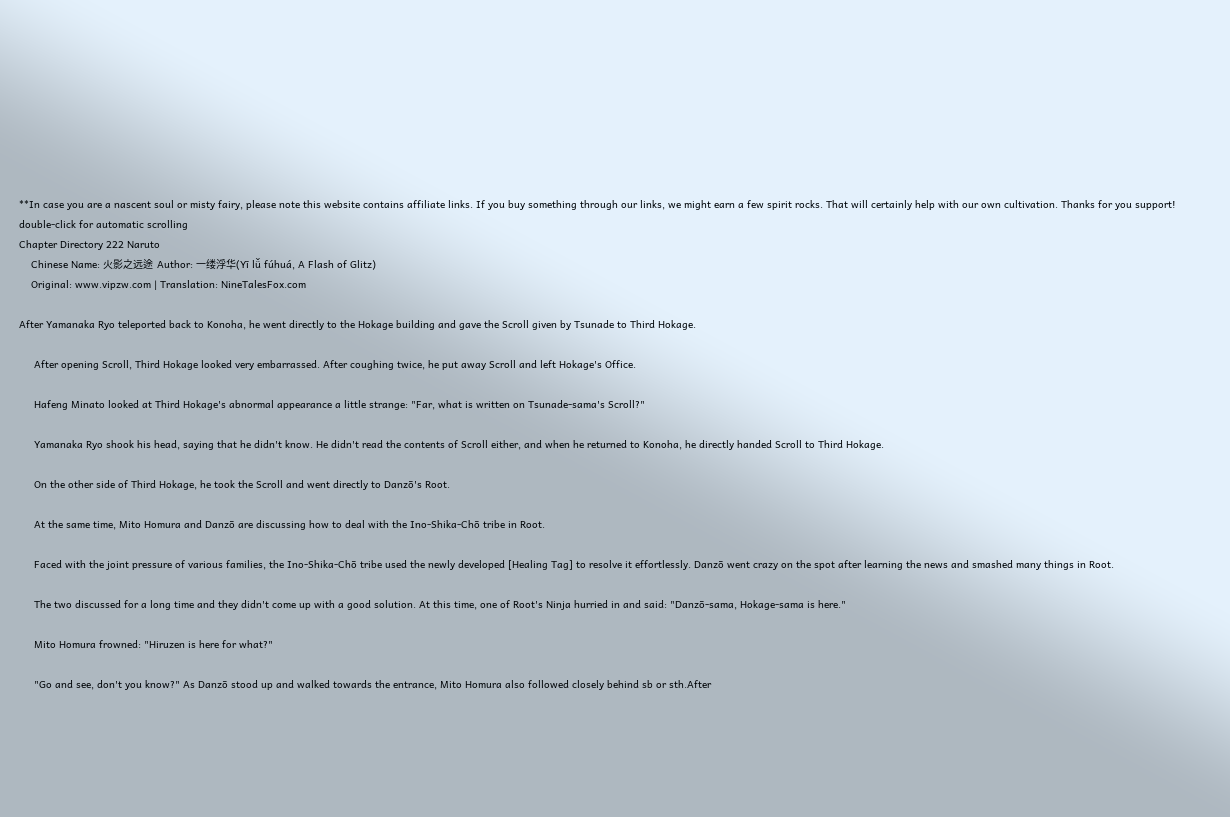**In case you are a nascent soul or misty fairy, please note this website contains affiliate links. If you buy something through our links, we might earn a few spirit rocks. That will certainly help with our own cultivation. Thanks for you support!
double-click for automatic scrolling
Chapter Directory 222 Naruto
    Chinese Name: 火影之远途  Author: 一缕浮华(Yī lǚ fúhuá, A Flash of Glitz)
    Original: www.vipzw.com | Translation: NineTalesFox.com

After Yamanaka Ryo teleported back to Konoha, he went directly to the Hokage building and gave the Scroll given by Tsunade to Third Hokage.

     After opening Scroll, Third Hokage looked very embarrassed. After coughing twice, he put away Scroll and left Hokage's Office.

     Hafeng Minato looked at Third Hokage's abnormal appearance a little strange: "Far, what is written on Tsunade-sama's Scroll?"

     Yamanaka Ryo shook his head, saying that he didn't know. He didn't read the contents of Scroll either, and when he returned to Konoha, he directly handed Scroll to Third Hokage.

     On the other side of Third Hokage, he took the Scroll and went directly to Danzō's Root.

     At the same time, Mito Homura and Danzō are discussing how to deal with the Ino-Shika-Chō tribe in Root.

     Faced with the joint pressure of various families, the Ino-Shika-Chō tribe used the newly developed [Healing Tag] to resolve it effortlessly. Danzō went crazy on the spot after learning the news and smashed many things in Root.

     The two discussed for a long time and they didn't come up with a good solution. At this time, one of Root's Ninja hurried in and said: "Danzō-sama, Hokage-sama is here."

     Mito Homura frowned: "Hiruzen is here for what?"

     "Go and see, don't you know?" As Danzō stood up and walked towards the entrance, Mito Homura also followed closely behind sb or sth.After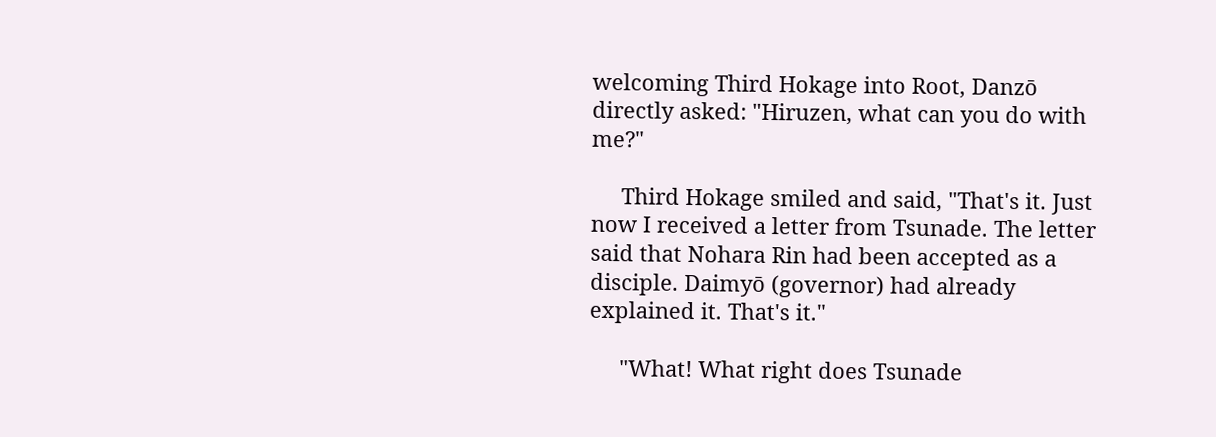welcoming Third Hokage into Root, Danzō directly asked: "Hiruzen, what can you do with me?"

     Third Hokage smiled and said, "That's it. Just now I received a letter from Tsunade. The letter said that Nohara Rin had been accepted as a disciple. Daimyō (governor) had already explained it. That's it."

     "What! What right does Tsunade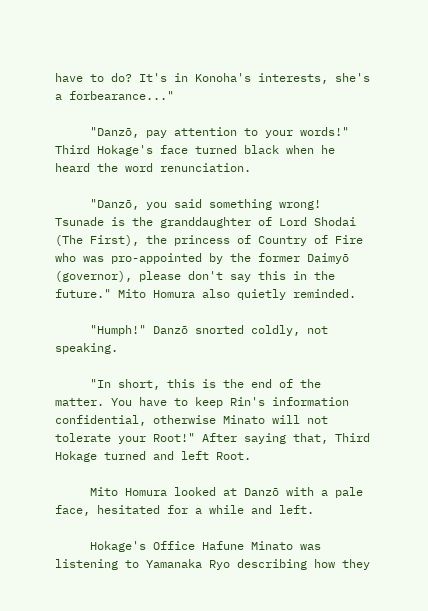have to do? It's in Konoha's interests, she's a forbearance..."

     "Danzō, pay attention to your words!" Third Hokage's face turned black when he heard the word renunciation.

     "Danzō, you said something wrong! Tsunade is the granddaughter of Lord Shodai (The First), the princess of Country of Fire who was pro-appointed by the former Daimyō (governor), please don't say this in the future." Mito Homura also quietly reminded.

     "Humph!" Danzō snorted coldly, not speaking.

     "In short, this is the end of the matter. You have to keep Rin's information confidential, otherwise Minato will not tolerate your Root!" After saying that, Third Hokage turned and left Root.

     Mito Homura looked at Danzō with a pale face, hesitated for a while and left.

     Hokage's Office Hafune Minato was listening to Yamanaka Ryo describing how they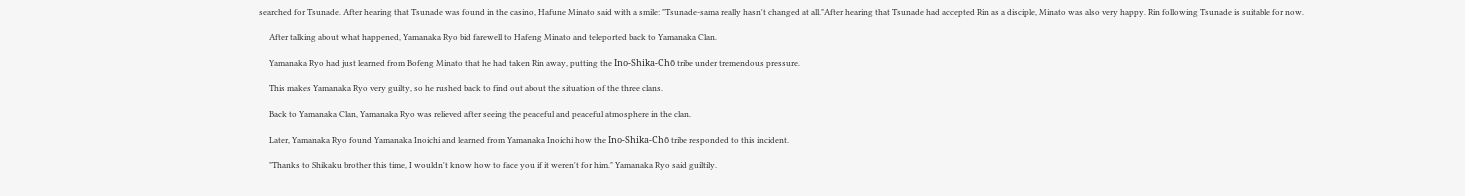searched for Tsunade. After hearing that Tsunade was found in the casino, Hafune Minato said with a smile: "Tsunade-sama really hasn't changed at all."After hearing that Tsunade had accepted Rin as a disciple, Minato was also very happy. Rin following Tsunade is suitable for now.

     After talking about what happened, Yamanaka Ryo bid farewell to Hafeng Minato and teleported back to Yamanaka Clan.

     Yamanaka Ryo had just learned from Bofeng Minato that he had taken Rin away, putting the Ino-Shika-Chō tribe under tremendous pressure.

     This makes Yamanaka Ryo very guilty, so he rushed back to find out about the situation of the three clans.

     Back to Yamanaka Clan, Yamanaka Ryo was relieved after seeing the peaceful and peaceful atmosphere in the clan.

     Later, Yamanaka Ryo found Yamanaka Inoichi and learned from Yamanaka Inoichi how the Ino-Shika-Chō tribe responded to this incident.

     "Thanks to Shikaku brother this time, I wouldn't know how to face you if it weren't for him." Yamanaka Ryo said guiltily.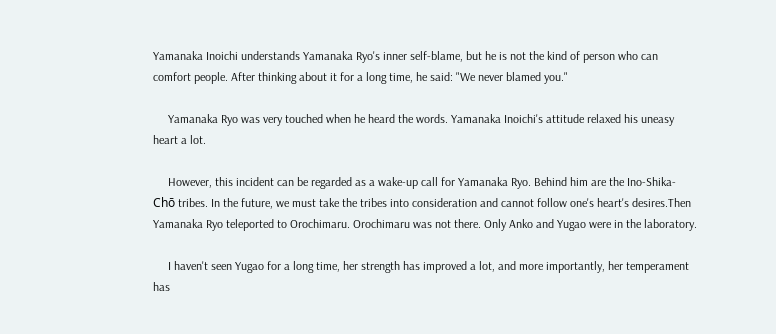Yamanaka Inoichi understands Yamanaka Ryo's inner self-blame, but he is not the kind of person who can comfort people. After thinking about it for a long time, he said: "We never blamed you."

     Yamanaka Ryo was very touched when he heard the words. Yamanaka Inoichi's attitude relaxed his uneasy heart a lot.

     However, this incident can be regarded as a wake-up call for Yamanaka Ryo. Behind him are the Ino-Shika-Chō tribes. In the future, we must take the tribes into consideration and cannot follow one's heart's desires.Then Yamanaka Ryo teleported to Orochimaru. Orochimaru was not there. Only Anko and Yugao were in the laboratory.

     I haven't seen Yugao for a long time, her strength has improved a lot, and more importantly, her temperament has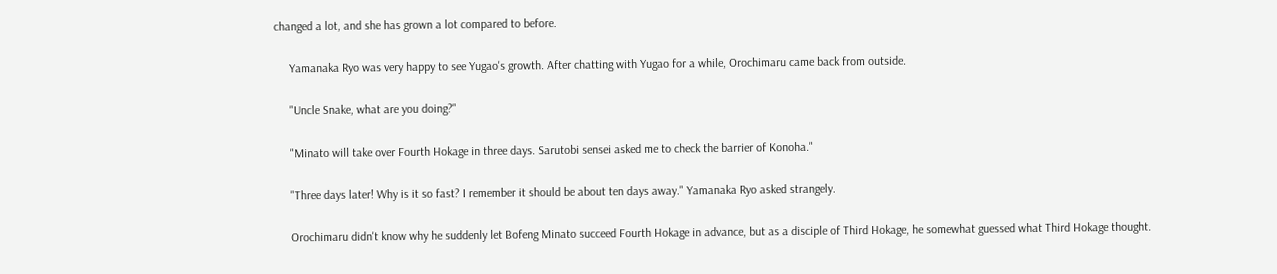changed a lot, and she has grown a lot compared to before.

     Yamanaka Ryo was very happy to see Yugao's growth. After chatting with Yugao for a while, Orochimaru came back from outside.

     "Uncle Snake, what are you doing?"

     "Minato will take over Fourth Hokage in three days. Sarutobi sensei asked me to check the barrier of Konoha."

     "Three days later! Why is it so fast? I remember it should be about ten days away." Yamanaka Ryo asked strangely.

     Orochimaru didn't know why he suddenly let Bofeng Minato succeed Fourth Hokage in advance, but as a disciple of Third Hokage, he somewhat guessed what Third Hokage thought.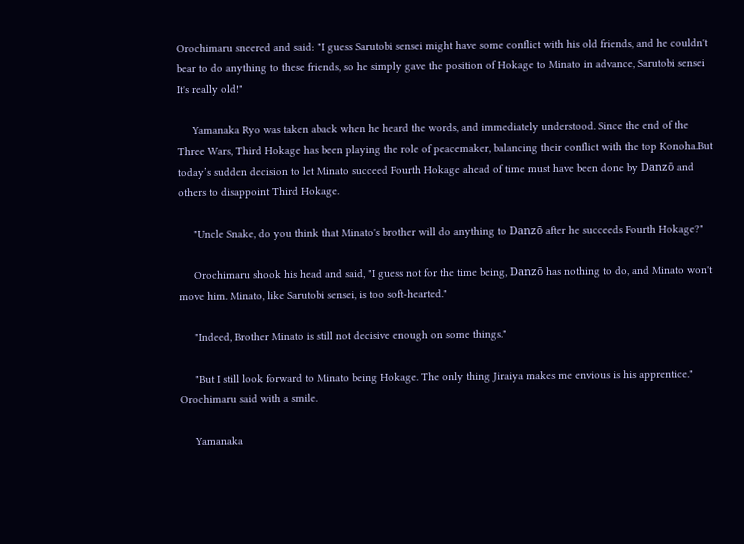Orochimaru sneered and said: "I guess Sarutobi sensei might have some conflict with his old friends, and he couldn't bear to do anything to these friends, so he simply gave the position of Hokage to Minato in advance, Sarutobi sensei It's really old!"

     Yamanaka Ryo was taken aback when he heard the words, and immediately understood. Since the end of the Three Wars, Third Hokage has been playing the role of peacemaker, balancing their conflict with the top Konoha.But today’s sudden decision to let Minato succeed Fourth Hokage ahead of time must have been done by Danzō and others to disappoint Third Hokage.

     "Uncle Snake, do you think that Minato's brother will do anything to Danzō after he succeeds Fourth Hokage?"

     Orochimaru shook his head and said, "I guess not for the time being, Danzō has nothing to do, and Minato won't move him. Minato, like Sarutobi sensei, is too soft-hearted."

     "Indeed, Brother Minato is still not decisive enough on some things."

     "But I still look forward to Minato being Hokage. The only thing Jiraiya makes me envious is his apprentice." Orochimaru said with a smile.

     Yamanaka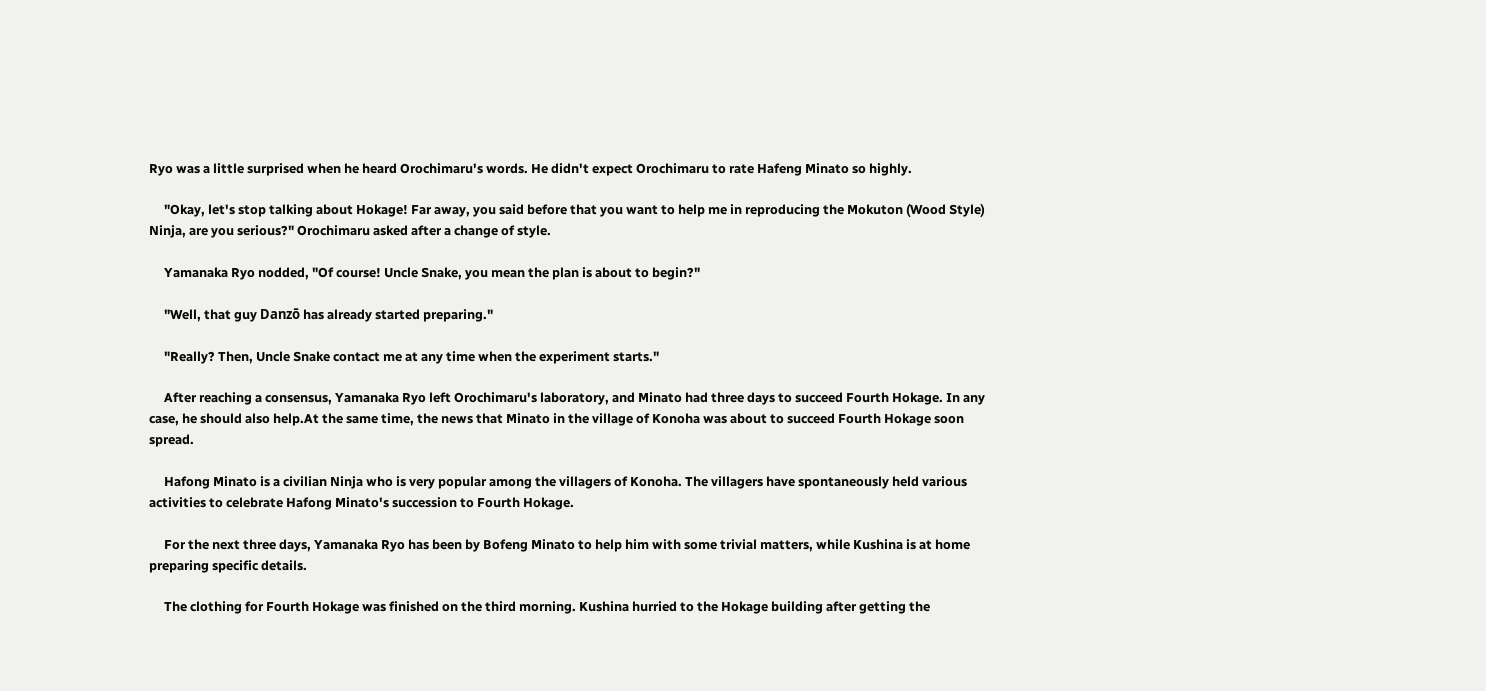Ryo was a little surprised when he heard Orochimaru's words. He didn't expect Orochimaru to rate Hafeng Minato so highly.

     "Okay, let's stop talking about Hokage! Far away, you said before that you want to help me in reproducing the Mokuton (Wood Style) Ninja, are you serious?" Orochimaru asked after a change of style.

     Yamanaka Ryo nodded, "Of course! Uncle Snake, you mean the plan is about to begin?"

     "Well, that guy Danzō has already started preparing."

     "Really? Then, Uncle Snake contact me at any time when the experiment starts."

     After reaching a consensus, Yamanaka Ryo left Orochimaru's laboratory, and Minato had three days to succeed Fourth Hokage. In any case, he should also help.At the same time, the news that Minato in the village of Konoha was about to succeed Fourth Hokage soon spread.

     Hafong Minato is a civilian Ninja who is very popular among the villagers of Konoha. The villagers have spontaneously held various activities to celebrate Hafong Minato's succession to Fourth Hokage.

     For the next three days, Yamanaka Ryo has been by Bofeng Minato to help him with some trivial matters, while Kushina is at home preparing specific details.

     The clothing for Fourth Hokage was finished on the third morning. Kushina hurried to the Hokage building after getting the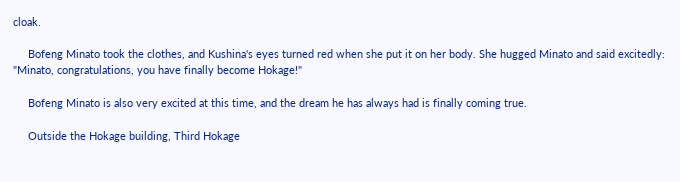cloak.

     Bofeng Minato took the clothes, and Kushina's eyes turned red when she put it on her body. She hugged Minato and said excitedly: "Minato, congratulations, you have finally become Hokage!"

     Bofeng Minato is also very excited at this time, and the dream he has always had is finally coming true.

     Outside the Hokage building, Third Hokage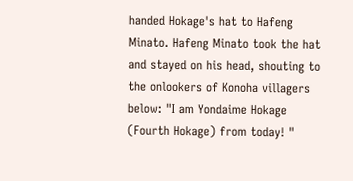handed Hokage's hat to Hafeng Minato. Hafeng Minato took the hat and stayed on his head, shouting to the onlookers of Konoha villagers below: "I am Yondaime Hokage (Fourth Hokage) from today! "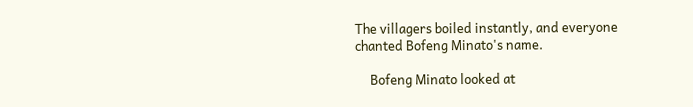The villagers boiled instantly, and everyone chanted Bofeng Minato's name.

     Bofeng Minato looked at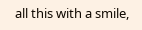all this with a smile,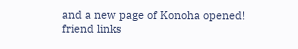and a new page of Konoha opened!
friend links